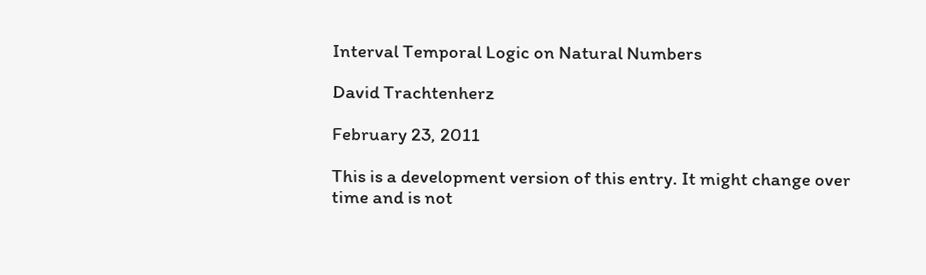Interval Temporal Logic on Natural Numbers

David Trachtenherz

February 23, 2011

This is a development version of this entry. It might change over time and is not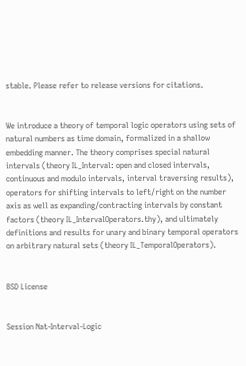stable. Please refer to release versions for citations.


We introduce a theory of temporal logic operators using sets of natural numbers as time domain, formalized in a shallow embedding manner. The theory comprises special natural intervals (theory IL_Interval: open and closed intervals, continuous and modulo intervals, interval traversing results), operators for shifting intervals to left/right on the number axis as well as expanding/contracting intervals by constant factors (theory IL_IntervalOperators.thy), and ultimately definitions and results for unary and binary temporal operators on arbitrary natural sets (theory IL_TemporalOperators).


BSD License


Session Nat-Interval-Logic